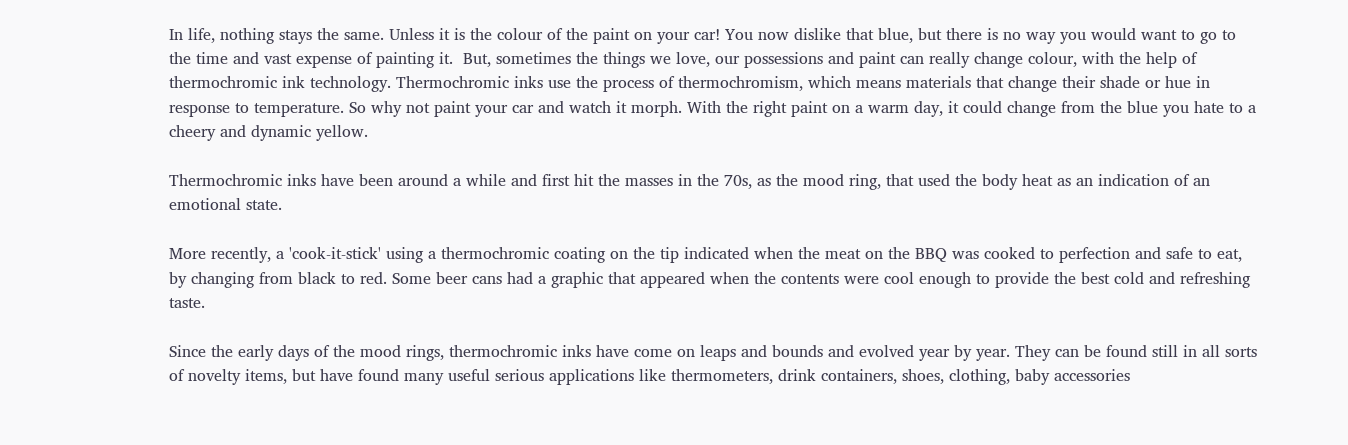In life, nothing stays the same. Unless it is the colour of the paint on your car! You now dislike that blue, but there is no way you would want to go to the time and vast expense of painting it.  But, sometimes the things we love, our possessions and paint can really change colour, with the help of thermochromic ink technology. Thermochromic inks use the process of thermochromism, which means materials that change their shade or hue in response to temperature. So why not paint your car and watch it morph. With the right paint on a warm day, it could change from the blue you hate to a cheery and dynamic yellow.

Thermochromic inks have been around a while and first hit the masses in the 70s, as the mood ring, that used the body heat as an indication of an emotional state.

More recently, a 'cook-it-stick' using a thermochromic coating on the tip indicated when the meat on the BBQ was cooked to perfection and safe to eat, by changing from black to red. Some beer cans had a graphic that appeared when the contents were cool enough to provide the best cold and refreshing taste.

Since the early days of the mood rings, thermochromic inks have come on leaps and bounds and evolved year by year. They can be found still in all sorts of novelty items, but have found many useful serious applications like thermometers, drink containers, shoes, clothing, baby accessories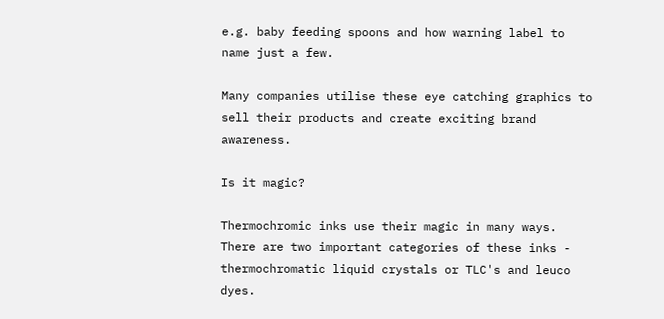e.g. baby feeding spoons and how warning label to name just a few.

Many companies utilise these eye catching graphics to sell their products and create exciting brand awareness.

Is it magic?

Thermochromic inks use their magic in many ways. There are two important categories of these inks - thermochromatic liquid crystals or TLC's and leuco dyes.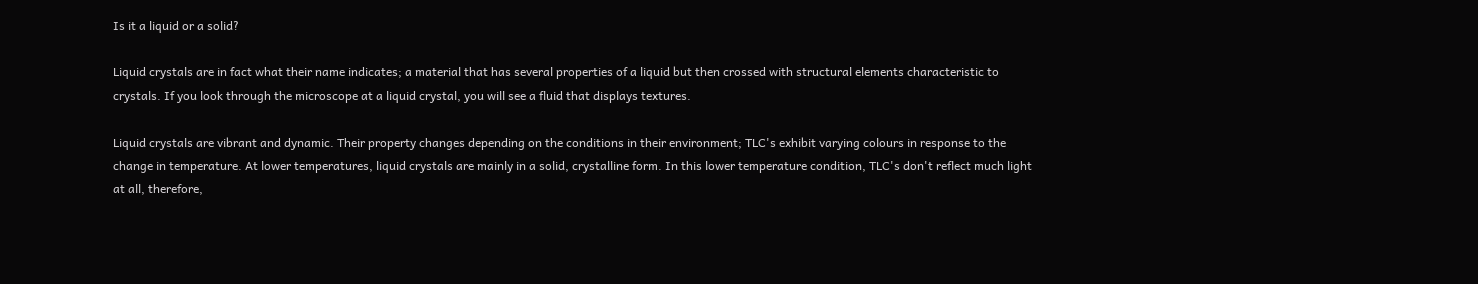Is it a liquid or a solid?

Liquid crystals are in fact what their name indicates; a material that has several properties of a liquid but then crossed with structural elements characteristic to crystals. If you look through the microscope at a liquid crystal, you will see a fluid that displays textures.

Liquid crystals are vibrant and dynamic. Their property changes depending on the conditions in their environment; TLC's exhibit varying colours in response to the change in temperature. At lower temperatures, liquid crystals are mainly in a solid, crystalline form. In this lower temperature condition, TLC's don't reflect much light at all, therefore,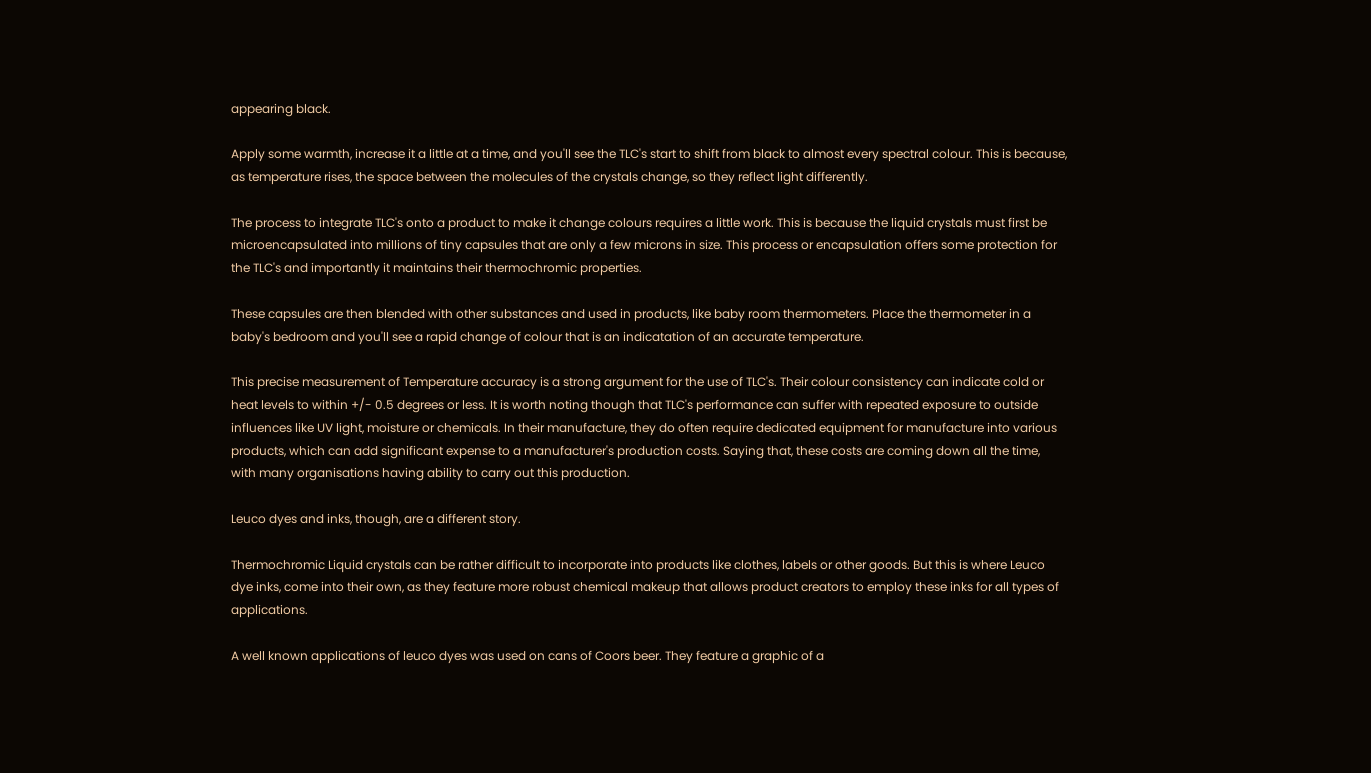appearing black.

Apply some warmth, increase it a little at a time, and you'll see the TLC's start to shift from black to almost every spectral colour. This is because, as temperature rises, the space between the molecules of the crystals change, so they reflect light differently.

The process to integrate TLC's onto a product to make it change colours requires a little work. This is because the liquid crystals must first be microencapsulated into millions of tiny capsules that are only a few microns in size. This process or encapsulation offers some protection for the TLC's and importantly it maintains their thermochromic properties.

These capsules are then blended with other substances and used in products, like baby room thermometers. Place the thermometer in a baby's bedroom and you'll see a rapid change of colour that is an indicatation of an accurate temperature.

This precise measurement of Temperature accuracy is a strong argument for the use of TLC's. Their colour consistency can indicate cold or heat levels to within +/- 0.5 degrees or less. It is worth noting though that TLC's performance can suffer with repeated exposure to outside influences like UV light, moisture or chemicals. In their manufacture, they do often require dedicated equipment for manufacture into various products, which can add significant expense to a manufacturer's production costs. Saying that, these costs are coming down all the time, with many organisations having ability to carry out this production.

Leuco dyes and inks, though, are a different story.

Thermochromic Liquid crystals can be rather difficult to incorporate into products like clothes, labels or other goods. But this is where Leuco dye inks, come into their own, as they feature more robust chemical makeup that allows product creators to employ these inks for all types of applications.

A well known applications of leuco dyes was used on cans of Coors beer. They feature a graphic of a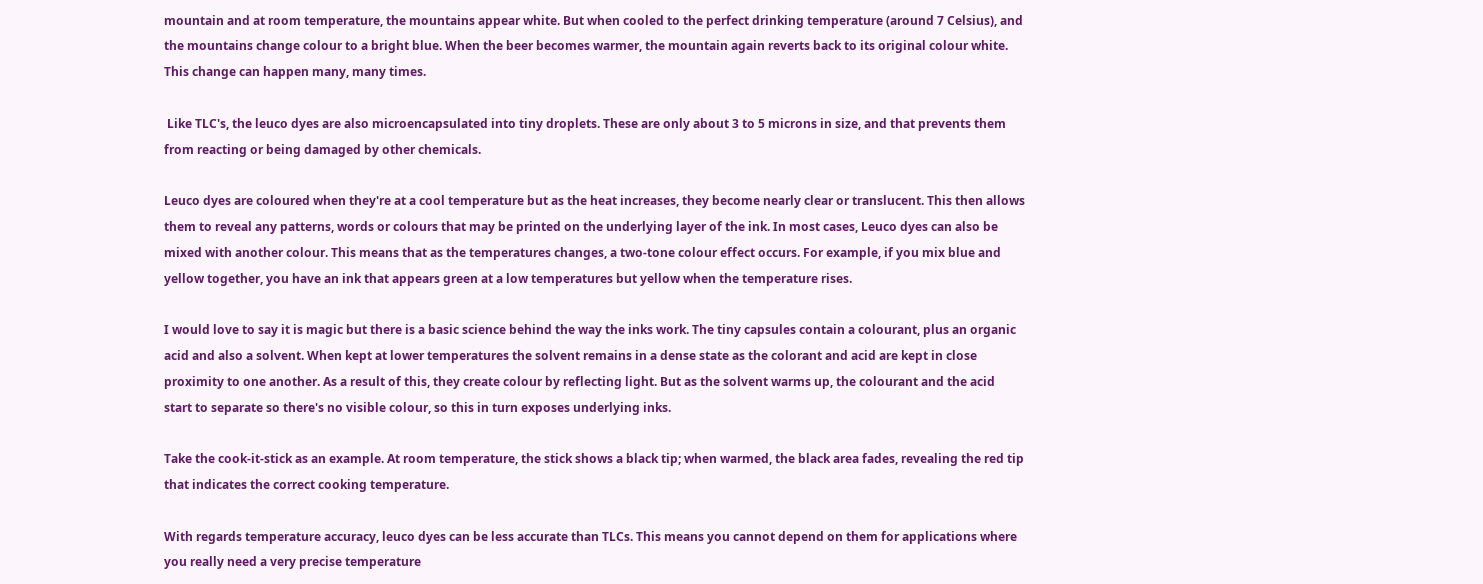mountain and at room temperature, the mountains appear white. But when cooled to the perfect drinking temperature (around 7 Celsius), and the mountains change colour to a bright blue. When the beer becomes warmer, the mountain again reverts back to its original colour white. This change can happen many, many times.

 Like TLC's, the leuco dyes are also microencapsulated into tiny droplets. These are only about 3 to 5 microns in size, and that prevents them from reacting or being damaged by other chemicals.

Leuco dyes are coloured when they're at a cool temperature but as the heat increases, they become nearly clear or translucent. This then allows them to reveal any patterns, words or colours that may be printed on the underlying layer of the ink. In most cases, Leuco dyes can also be mixed with another colour. This means that as the temperatures changes, a two-tone colour effect occurs. For example, if you mix blue and yellow together, you have an ink that appears green at a low temperatures but yellow when the temperature rises.

I would love to say it is magic but there is a basic science behind the way the inks work. The tiny capsules contain a colourant, plus an organic acid and also a solvent. When kept at lower temperatures the solvent remains in a dense state as the colorant and acid are kept in close proximity to one another. As a result of this, they create colour by reflecting light. But as the solvent warms up, the colourant and the acid start to separate so there's no visible colour, so this in turn exposes underlying inks.

Take the cook-it-stick as an example. At room temperature, the stick shows a black tip; when warmed, the black area fades, revealing the red tip that indicates the correct cooking temperature.

With regards temperature accuracy, leuco dyes can be less accurate than TLCs. This means you cannot depend on them for applications where you really need a very precise temperature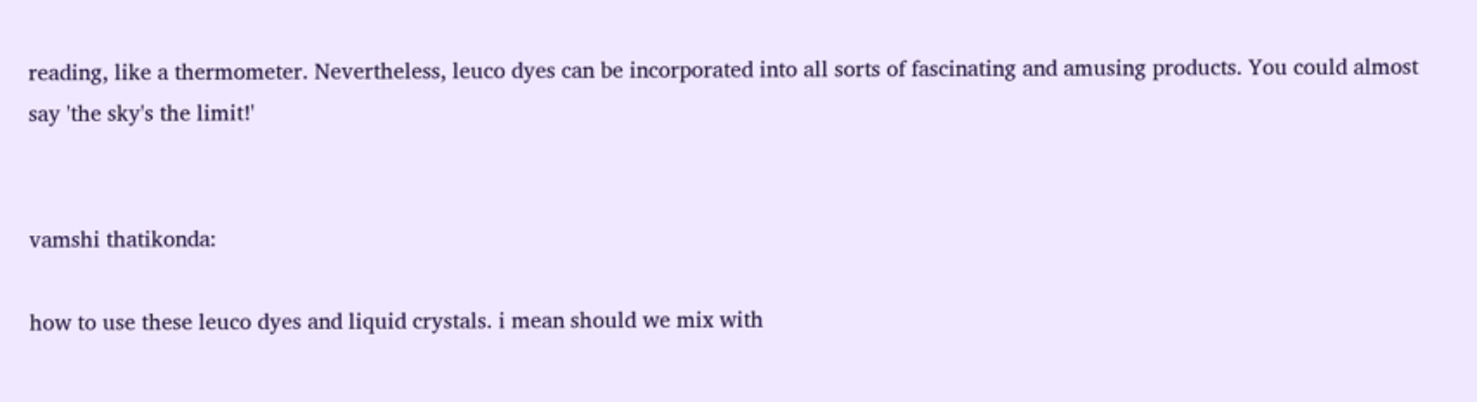reading, like a thermometer. Nevertheless, leuco dyes can be incorporated into all sorts of fascinating and amusing products. You could almost say 'the sky's the limit!'


vamshi thatikonda:

how to use these leuco dyes and liquid crystals. i mean should we mix with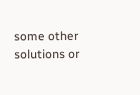some other solutions or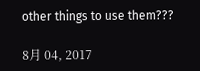other things to use them???

8月 04, 2017